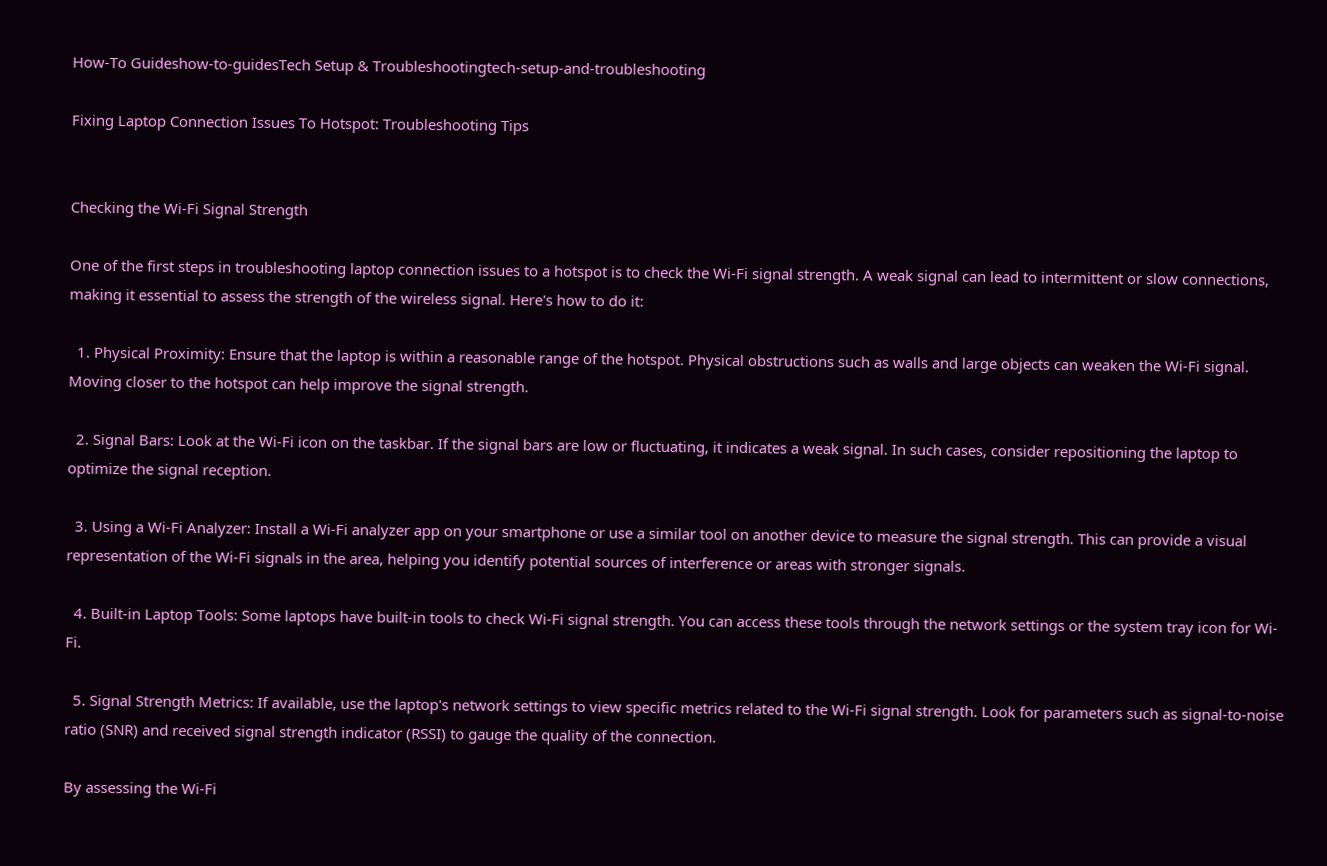How-To Guideshow-to-guidesTech Setup & Troubleshootingtech-setup-and-troubleshooting

Fixing Laptop Connection Issues To Hotspot: Troubleshooting Tips


Checking the Wi-Fi Signal Strength

One of the first steps in troubleshooting laptop connection issues to a hotspot is to check the Wi-Fi signal strength. A weak signal can lead to intermittent or slow connections, making it essential to assess the strength of the wireless signal. Here's how to do it:

  1. Physical Proximity: Ensure that the laptop is within a reasonable range of the hotspot. Physical obstructions such as walls and large objects can weaken the Wi-Fi signal. Moving closer to the hotspot can help improve the signal strength.

  2. Signal Bars: Look at the Wi-Fi icon on the taskbar. If the signal bars are low or fluctuating, it indicates a weak signal. In such cases, consider repositioning the laptop to optimize the signal reception.

  3. Using a Wi-Fi Analyzer: Install a Wi-Fi analyzer app on your smartphone or use a similar tool on another device to measure the signal strength. This can provide a visual representation of the Wi-Fi signals in the area, helping you identify potential sources of interference or areas with stronger signals.

  4. Built-in Laptop Tools: Some laptops have built-in tools to check Wi-Fi signal strength. You can access these tools through the network settings or the system tray icon for Wi-Fi.

  5. Signal Strength Metrics: If available, use the laptop's network settings to view specific metrics related to the Wi-Fi signal strength. Look for parameters such as signal-to-noise ratio (SNR) and received signal strength indicator (RSSI) to gauge the quality of the connection.

By assessing the Wi-Fi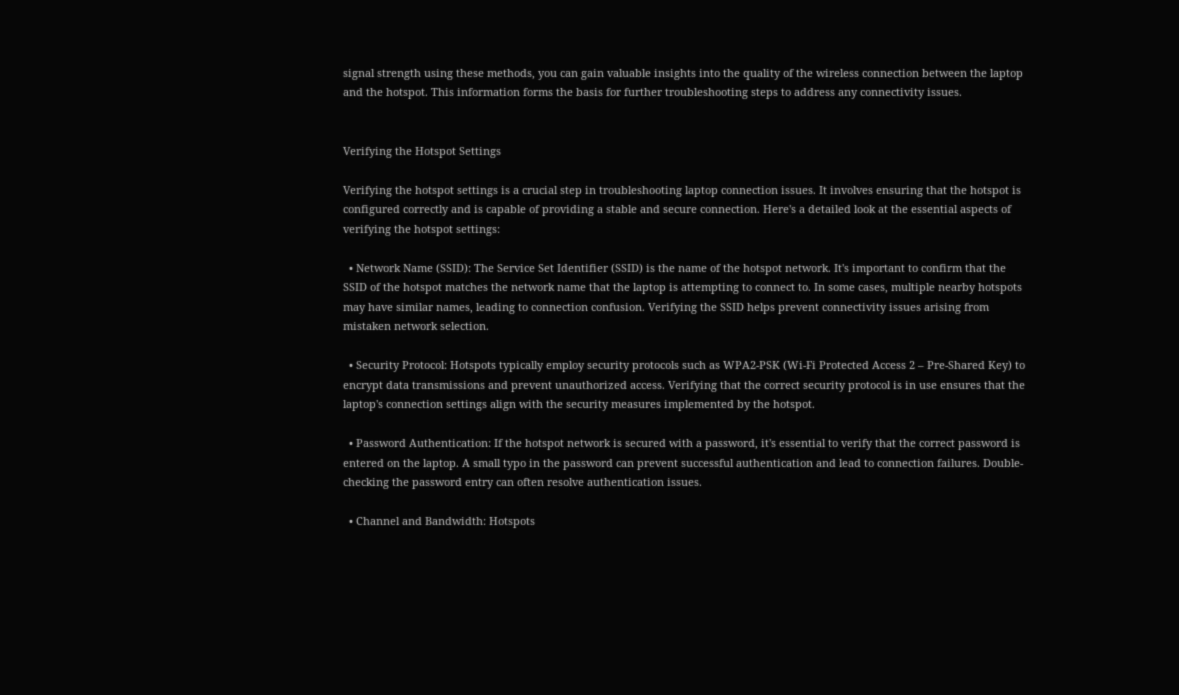signal strength using these methods, you can gain valuable insights into the quality of the wireless connection between the laptop and the hotspot. This information forms the basis for further troubleshooting steps to address any connectivity issues.


Verifying the Hotspot Settings

Verifying the hotspot settings is a crucial step in troubleshooting laptop connection issues. It involves ensuring that the hotspot is configured correctly and is capable of providing a stable and secure connection. Here's a detailed look at the essential aspects of verifying the hotspot settings:

  • Network Name (SSID): The Service Set Identifier (SSID) is the name of the hotspot network. It's important to confirm that the SSID of the hotspot matches the network name that the laptop is attempting to connect to. In some cases, multiple nearby hotspots may have similar names, leading to connection confusion. Verifying the SSID helps prevent connectivity issues arising from mistaken network selection.

  • Security Protocol: Hotspots typically employ security protocols such as WPA2-PSK (Wi-Fi Protected Access 2 – Pre-Shared Key) to encrypt data transmissions and prevent unauthorized access. Verifying that the correct security protocol is in use ensures that the laptop's connection settings align with the security measures implemented by the hotspot.

  • Password Authentication: If the hotspot network is secured with a password, it's essential to verify that the correct password is entered on the laptop. A small typo in the password can prevent successful authentication and lead to connection failures. Double-checking the password entry can often resolve authentication issues.

  • Channel and Bandwidth: Hotspots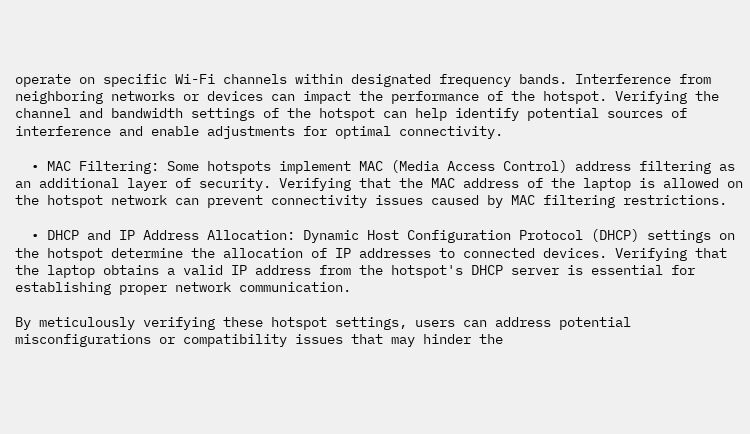operate on specific Wi-Fi channels within designated frequency bands. Interference from neighboring networks or devices can impact the performance of the hotspot. Verifying the channel and bandwidth settings of the hotspot can help identify potential sources of interference and enable adjustments for optimal connectivity.

  • MAC Filtering: Some hotspots implement MAC (Media Access Control) address filtering as an additional layer of security. Verifying that the MAC address of the laptop is allowed on the hotspot network can prevent connectivity issues caused by MAC filtering restrictions.

  • DHCP and IP Address Allocation: Dynamic Host Configuration Protocol (DHCP) settings on the hotspot determine the allocation of IP addresses to connected devices. Verifying that the laptop obtains a valid IP address from the hotspot's DHCP server is essential for establishing proper network communication.

By meticulously verifying these hotspot settings, users can address potential misconfigurations or compatibility issues that may hinder the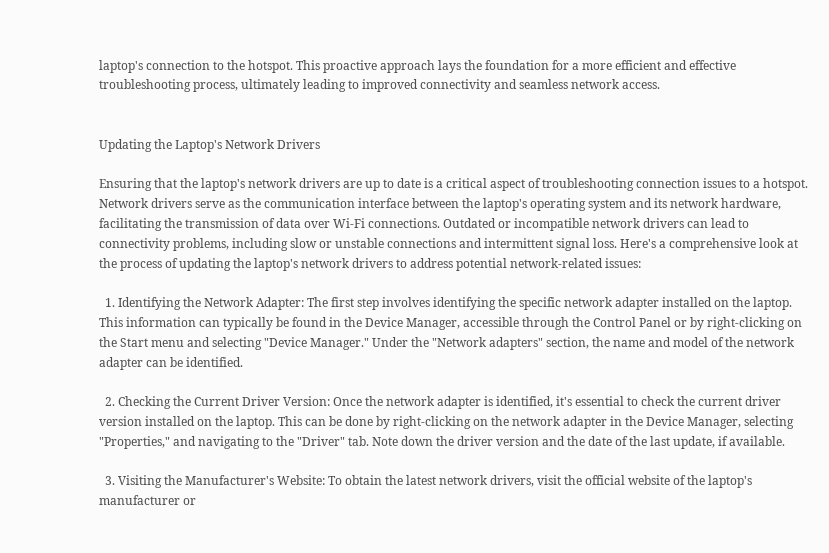laptop's connection to the hotspot. This proactive approach lays the foundation for a more efficient and effective troubleshooting process, ultimately leading to improved connectivity and seamless network access.


Updating the Laptop's Network Drivers

Ensuring that the laptop's network drivers are up to date is a critical aspect of troubleshooting connection issues to a hotspot. Network drivers serve as the communication interface between the laptop's operating system and its network hardware, facilitating the transmission of data over Wi-Fi connections. Outdated or incompatible network drivers can lead to connectivity problems, including slow or unstable connections and intermittent signal loss. Here's a comprehensive look at the process of updating the laptop's network drivers to address potential network-related issues:

  1. Identifying the Network Adapter: The first step involves identifying the specific network adapter installed on the laptop. This information can typically be found in the Device Manager, accessible through the Control Panel or by right-clicking on the Start menu and selecting "Device Manager." Under the "Network adapters" section, the name and model of the network adapter can be identified.

  2. Checking the Current Driver Version: Once the network adapter is identified, it's essential to check the current driver version installed on the laptop. This can be done by right-clicking on the network adapter in the Device Manager, selecting "Properties," and navigating to the "Driver" tab. Note down the driver version and the date of the last update, if available.

  3. Visiting the Manufacturer's Website: To obtain the latest network drivers, visit the official website of the laptop's manufacturer or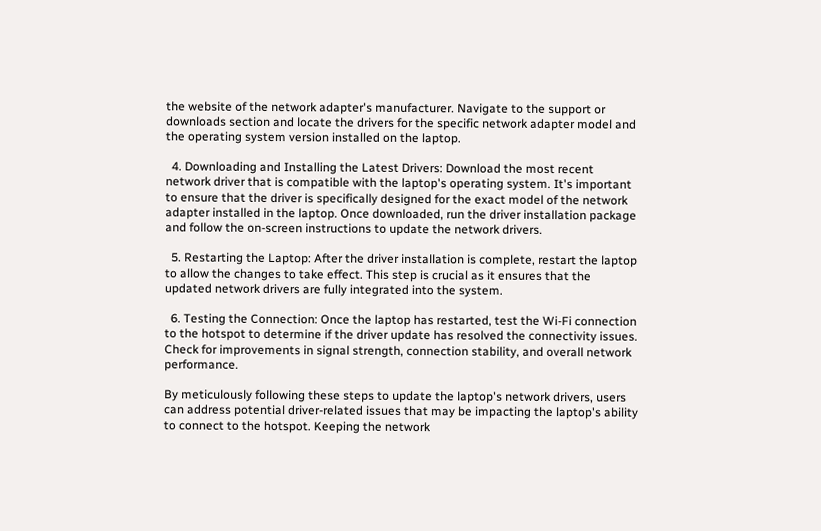the website of the network adapter's manufacturer. Navigate to the support or downloads section and locate the drivers for the specific network adapter model and the operating system version installed on the laptop.

  4. Downloading and Installing the Latest Drivers: Download the most recent network driver that is compatible with the laptop's operating system. It's important to ensure that the driver is specifically designed for the exact model of the network adapter installed in the laptop. Once downloaded, run the driver installation package and follow the on-screen instructions to update the network drivers.

  5. Restarting the Laptop: After the driver installation is complete, restart the laptop to allow the changes to take effect. This step is crucial as it ensures that the updated network drivers are fully integrated into the system.

  6. Testing the Connection: Once the laptop has restarted, test the Wi-Fi connection to the hotspot to determine if the driver update has resolved the connectivity issues. Check for improvements in signal strength, connection stability, and overall network performance.

By meticulously following these steps to update the laptop's network drivers, users can address potential driver-related issues that may be impacting the laptop's ability to connect to the hotspot. Keeping the network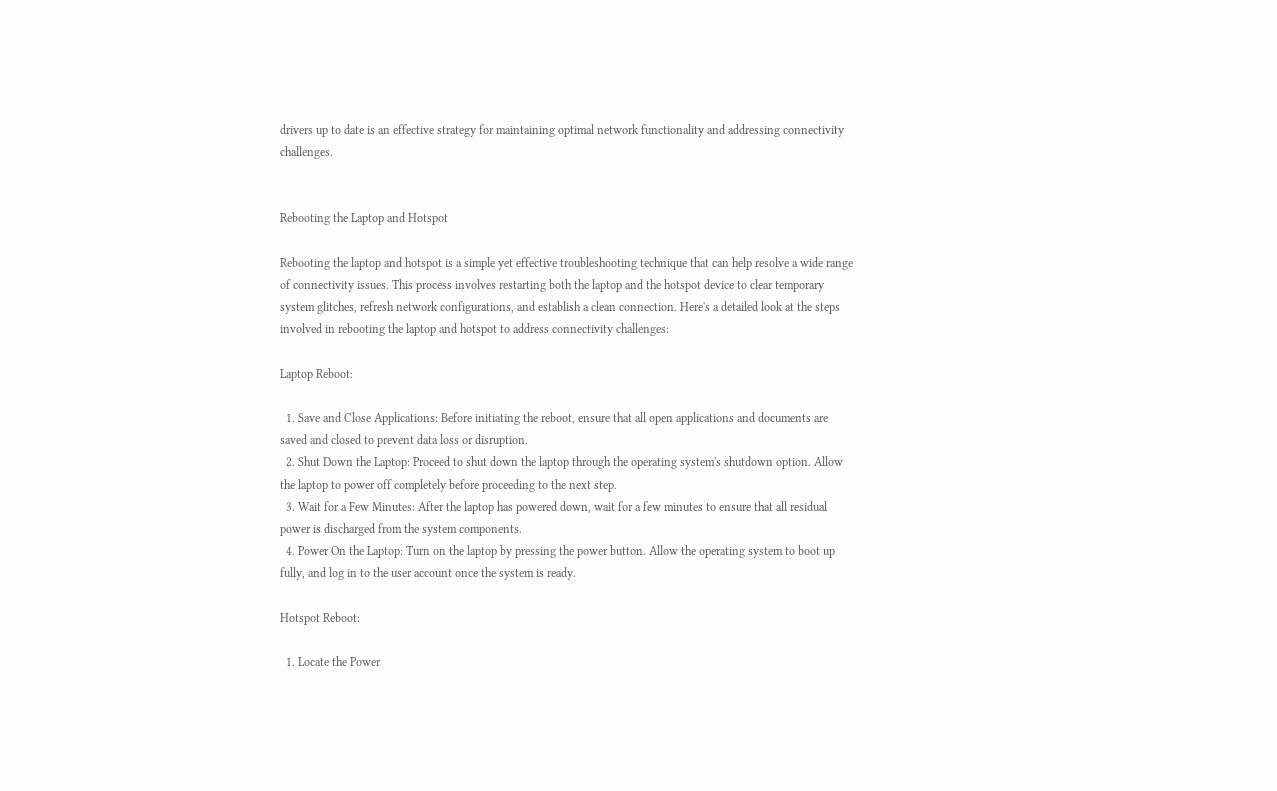drivers up to date is an effective strategy for maintaining optimal network functionality and addressing connectivity challenges.


Rebooting the Laptop and Hotspot

Rebooting the laptop and hotspot is a simple yet effective troubleshooting technique that can help resolve a wide range of connectivity issues. This process involves restarting both the laptop and the hotspot device to clear temporary system glitches, refresh network configurations, and establish a clean connection. Here's a detailed look at the steps involved in rebooting the laptop and hotspot to address connectivity challenges:

Laptop Reboot:

  1. Save and Close Applications: Before initiating the reboot, ensure that all open applications and documents are saved and closed to prevent data loss or disruption.
  2. Shut Down the Laptop: Proceed to shut down the laptop through the operating system's shutdown option. Allow the laptop to power off completely before proceeding to the next step.
  3. Wait for a Few Minutes: After the laptop has powered down, wait for a few minutes to ensure that all residual power is discharged from the system components.
  4. Power On the Laptop: Turn on the laptop by pressing the power button. Allow the operating system to boot up fully, and log in to the user account once the system is ready.

Hotspot Reboot:

  1. Locate the Power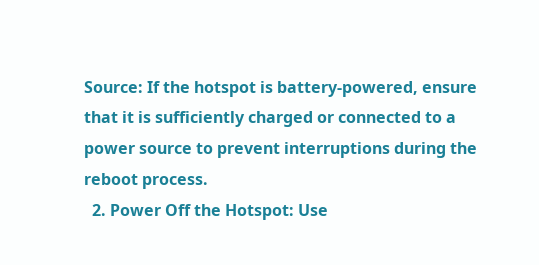Source: If the hotspot is battery-powered, ensure that it is sufficiently charged or connected to a power source to prevent interruptions during the reboot process.
  2. Power Off the Hotspot: Use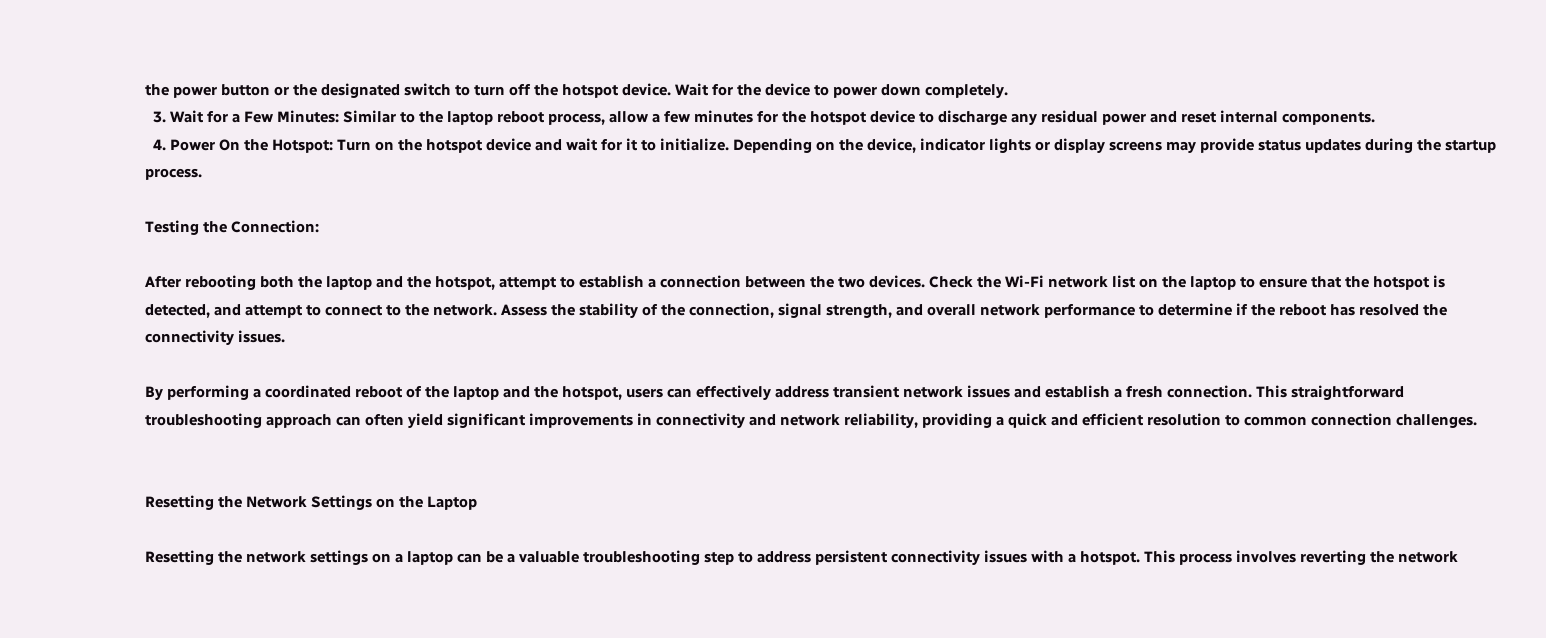the power button or the designated switch to turn off the hotspot device. Wait for the device to power down completely.
  3. Wait for a Few Minutes: Similar to the laptop reboot process, allow a few minutes for the hotspot device to discharge any residual power and reset internal components.
  4. Power On the Hotspot: Turn on the hotspot device and wait for it to initialize. Depending on the device, indicator lights or display screens may provide status updates during the startup process.

Testing the Connection:

After rebooting both the laptop and the hotspot, attempt to establish a connection between the two devices. Check the Wi-Fi network list on the laptop to ensure that the hotspot is detected, and attempt to connect to the network. Assess the stability of the connection, signal strength, and overall network performance to determine if the reboot has resolved the connectivity issues.

By performing a coordinated reboot of the laptop and the hotspot, users can effectively address transient network issues and establish a fresh connection. This straightforward troubleshooting approach can often yield significant improvements in connectivity and network reliability, providing a quick and efficient resolution to common connection challenges.


Resetting the Network Settings on the Laptop

Resetting the network settings on a laptop can be a valuable troubleshooting step to address persistent connectivity issues with a hotspot. This process involves reverting the network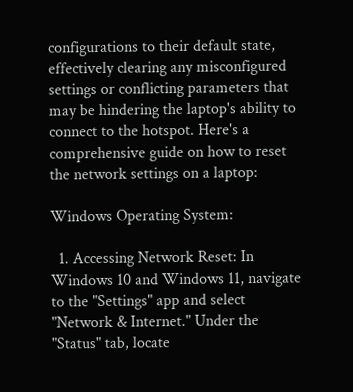configurations to their default state, effectively clearing any misconfigured settings or conflicting parameters that may be hindering the laptop's ability to connect to the hotspot. Here's a comprehensive guide on how to reset the network settings on a laptop:

Windows Operating System:

  1. Accessing Network Reset: In Windows 10 and Windows 11, navigate to the "Settings" app and select "Network & Internet." Under the "Status" tab, locate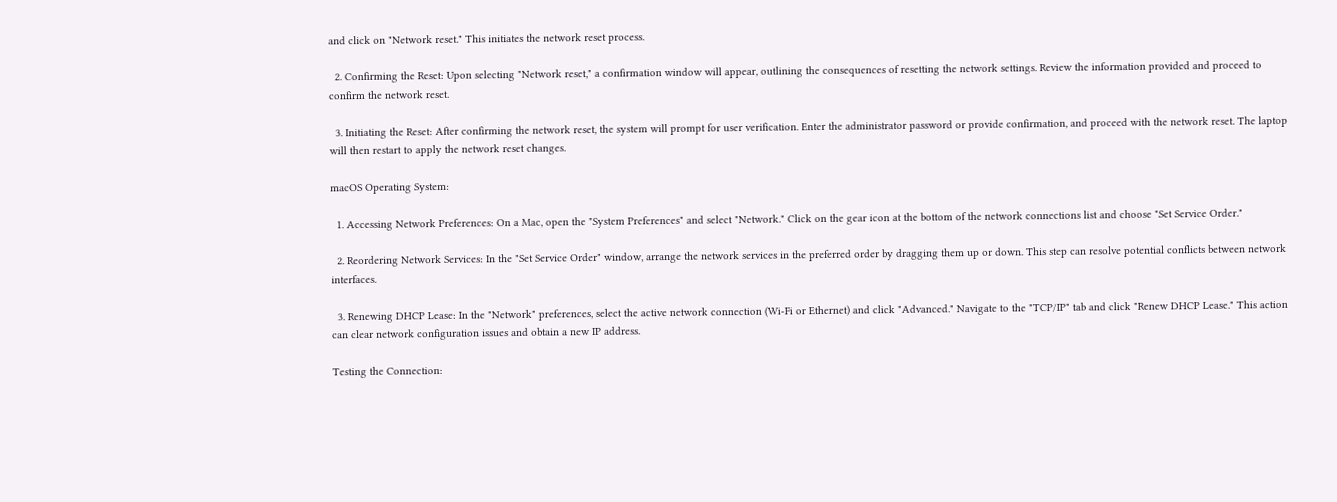and click on "Network reset." This initiates the network reset process.

  2. Confirming the Reset: Upon selecting "Network reset," a confirmation window will appear, outlining the consequences of resetting the network settings. Review the information provided and proceed to confirm the network reset.

  3. Initiating the Reset: After confirming the network reset, the system will prompt for user verification. Enter the administrator password or provide confirmation, and proceed with the network reset. The laptop will then restart to apply the network reset changes.

macOS Operating System:

  1. Accessing Network Preferences: On a Mac, open the "System Preferences" and select "Network." Click on the gear icon at the bottom of the network connections list and choose "Set Service Order."

  2. Reordering Network Services: In the "Set Service Order" window, arrange the network services in the preferred order by dragging them up or down. This step can resolve potential conflicts between network interfaces.

  3. Renewing DHCP Lease: In the "Network" preferences, select the active network connection (Wi-Fi or Ethernet) and click "Advanced." Navigate to the "TCP/IP" tab and click "Renew DHCP Lease." This action can clear network configuration issues and obtain a new IP address.

Testing the Connection: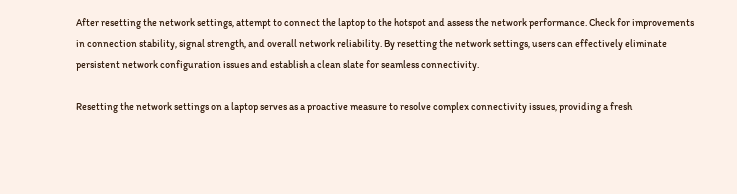After resetting the network settings, attempt to connect the laptop to the hotspot and assess the network performance. Check for improvements in connection stability, signal strength, and overall network reliability. By resetting the network settings, users can effectively eliminate persistent network configuration issues and establish a clean slate for seamless connectivity.

Resetting the network settings on a laptop serves as a proactive measure to resolve complex connectivity issues, providing a fresh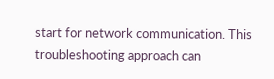start for network communication. This troubleshooting approach can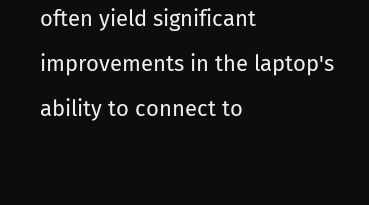often yield significant improvements in the laptop's ability to connect to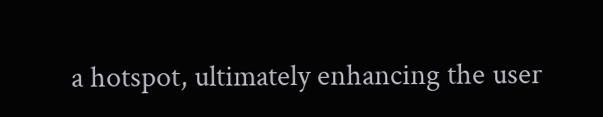a hotspot, ultimately enhancing the user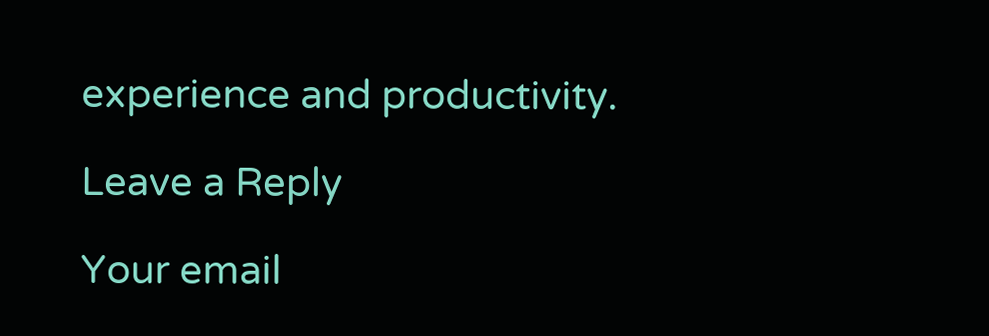experience and productivity.

Leave a Reply

Your email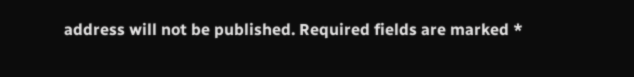address will not be published. Required fields are marked *